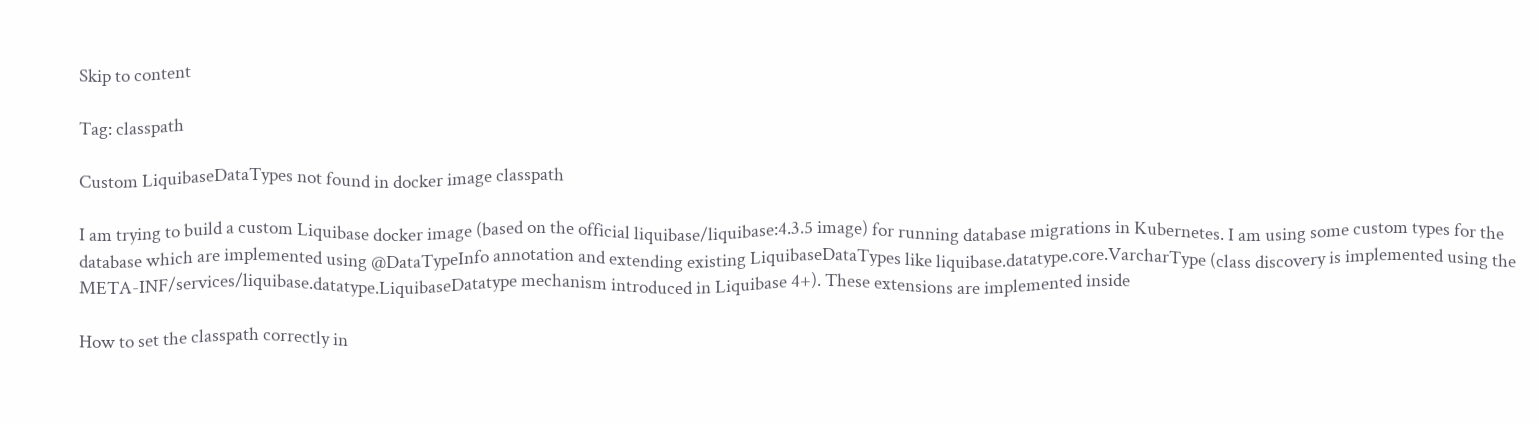Skip to content

Tag: classpath

Custom LiquibaseDataTypes not found in docker image classpath

I am trying to build a custom Liquibase docker image (based on the official liquibase/liquibase:4.3.5 image) for running database migrations in Kubernetes. I am using some custom types for the database which are implemented using @DataTypeInfo annotation and extending existing LiquibaseDataTypes like liquibase.datatype.core.VarcharType (class discovery is implemented using the META-INF/services/liquibase.datatype.LiquibaseDatatype mechanism introduced in Liquibase 4+). These extensions are implemented inside

How to set the classpath correctly in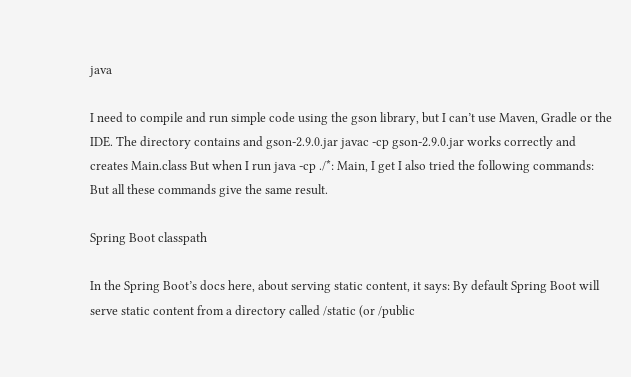java

I need to compile and run simple code using the gson library, but I can’t use Maven, Gradle or the IDE. The directory contains and gson-2.9.0.jar javac -cp gson-2.9.0.jar works correctly and creates Main.class But when I run java -cp ./*: Main, I get I also tried the following commands: But all these commands give the same result.

Spring Boot classpath

In the Spring Boot’s docs here, about serving static content, it says: By default Spring Boot will serve static content from a directory called /static (or /public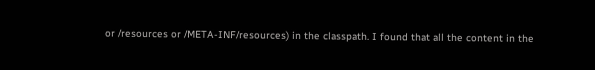or /resources or /META-INF/resources) in the classpath. I found that all the content in the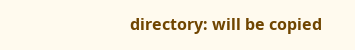directory: will be copied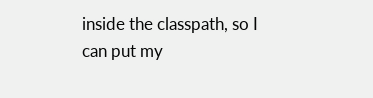inside the classpath, so I can put my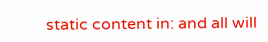static content in: and all will